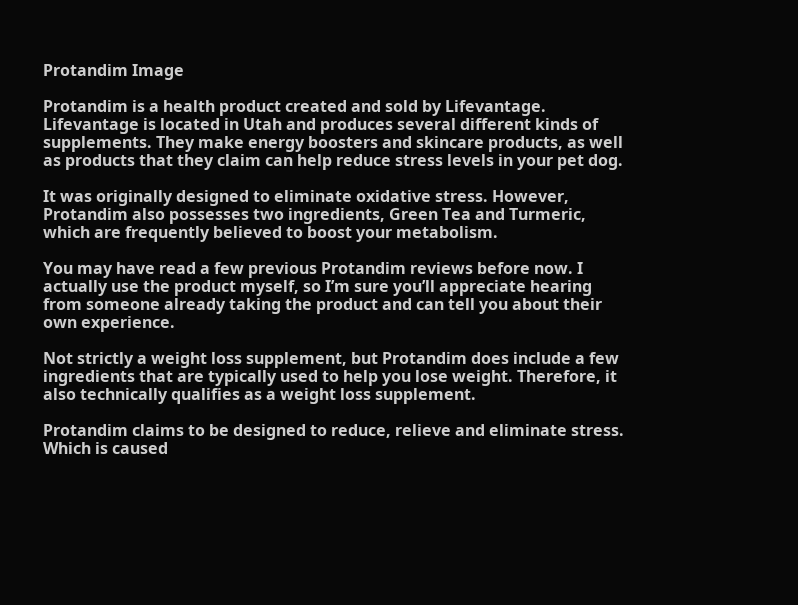Protandim Image

Protandim is a health product created and sold by Lifevantage. Lifevantage is located in Utah and produces several different kinds of supplements. They make energy boosters and skincare products, as well as products that they claim can help reduce stress levels in your pet dog.

It was originally designed to eliminate oxidative stress. However, Protandim also possesses two ingredients, Green Tea and Turmeric, which are frequently believed to boost your metabolism.

You may have read a few previous Protandim reviews before now. I actually use the product myself, so I’m sure you’ll appreciate hearing from someone already taking the product and can tell you about their own experience.

Not strictly a weight loss supplement, but Protandim does include a few ingredients that are typically used to help you lose weight. Therefore, it also technically qualifies as a weight loss supplement.

Protandim claims to be designed to reduce, relieve and eliminate stress. Which is caused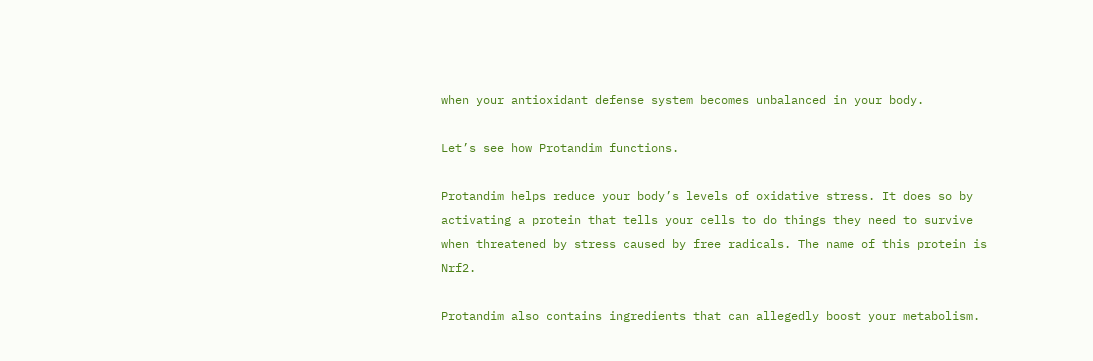when your antioxidant defense system becomes unbalanced in your body.

Let’s see how Protandim functions.

Protandim helps reduce your body’s levels of oxidative stress. It does so by activating a protein that tells your cells to do things they need to survive when threatened by stress caused by free radicals. The name of this protein is Nrf2.

Protandim also contains ingredients that can allegedly boost your metabolism.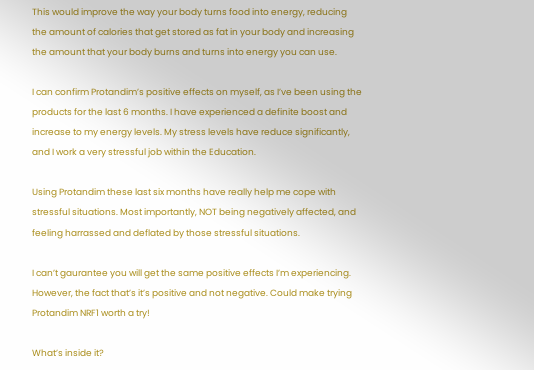This would improve the way your body turns food into energy, reducing the amount of calories that get stored as fat in your body and increasing the amount that your body burns and turns into energy you can use.

I can confirm Protandim’s positive effects on myself, as I’ve been using the products for the last 6 months. I have experienced a definite boost and increase to my energy levels. My stress levels have reduce significantly, and I work a very stressful job within the Education.

Using Protandim these last six months have really help me cope with stressful situations. Most importantly, NOT being negatively affected, and feeling harrassed and deflated by those stressful situations.

I can’t gaurantee you will get the same positive effects I’m experiencing. However, the fact that’s it’s positive and not negative. Could make trying Protandim NRF1 worth a try!

What’s inside it?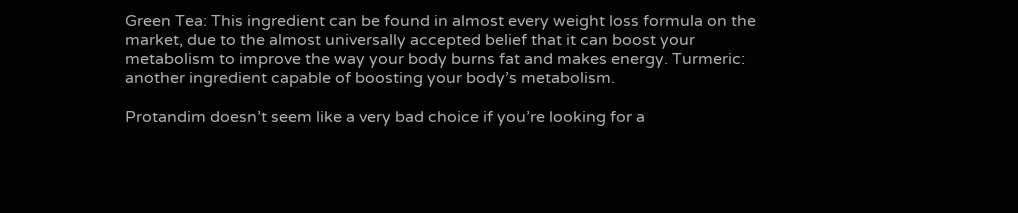Green Tea: This ingredient can be found in almost every weight loss formula on the market, due to the almost universally accepted belief that it can boost your metabolism to improve the way your body burns fat and makes energy. Turmeric: another ingredient capable of boosting your body’s metabolism.

Protandim doesn’t seem like a very bad choice if you’re looking for a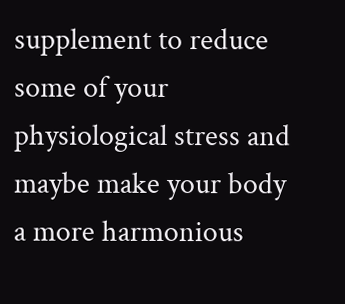supplement to reduce some of your physiological stress and maybe make your body a more harmonious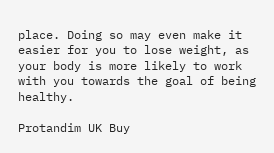place. Doing so may even make it easier for you to lose weight, as your body is more likely to work with you towards the goal of being healthy.

Protandim UK Buy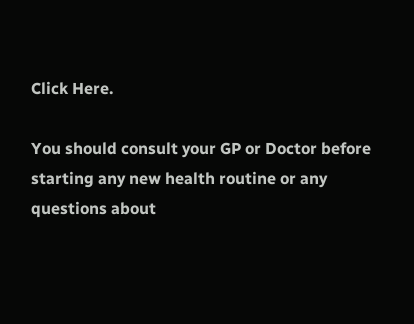Click Here.

You should consult your GP or Doctor before starting any new health routine or any questions about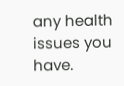any health issues you have.